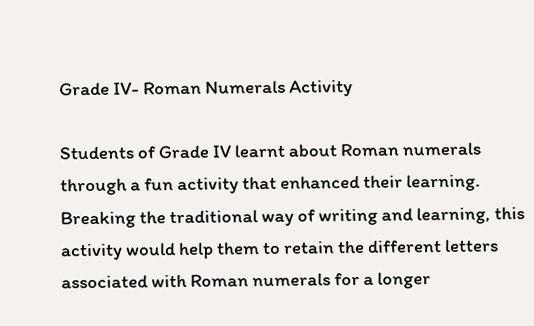Grade IV- Roman Numerals Activity

Students of Grade IV learnt about Roman numerals through a fun activity that enhanced their learning. Breaking the traditional way of writing and learning, this activity would help them to retain the different letters associated with Roman numerals for a longer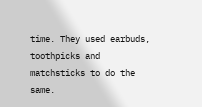time. They used earbuds, toothpicks and matchsticks to do the same.